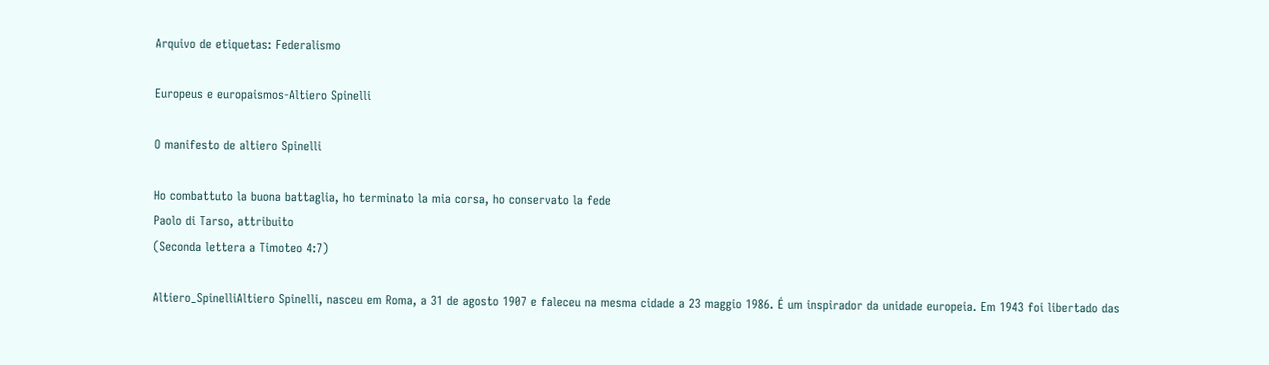Arquivo de etiquetas: Federalismo

Europeus e europaismos-Altiero Spinelli

O manifesto de altiero Spinelli

Ho combattuto la buona battaglia, ho terminato la mia corsa, ho conservato la fede
Paolo di Tarso, attribuito
(Seconda lettera a Timoteo 4:7)

Altiero_SpinelliAltiero Spinelli, nasceu em Roma, a 31 de agosto 1907 e faleceu na mesma cidade a 23 maggio 1986. É um inspirador da unidade europeia. Em 1943 foi libertado das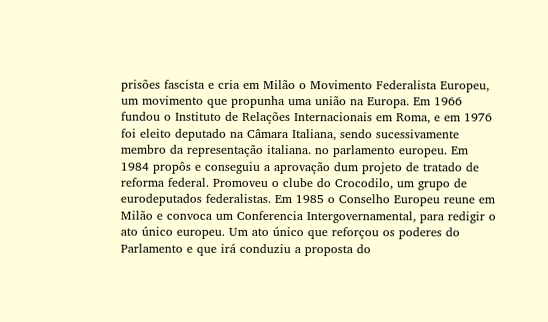prisões fascista e cria em Milão o Movimento Federalista Europeu, um movimento que propunha uma união na Europa. Em 1966 fundou o Instituto de Relações Internacionais em Roma, e em 1976 foi eleito deputado na Câmara Italiana, sendo sucessivamente membro da representação italiana. no parlamento europeu. Em 1984 propôs e conseguiu a aprovação dum projeto de tratado de reforma federal. Promoveu o clube do Crocodilo, um grupo de eurodeputados federalistas. Em 1985 o Conselho Europeu reune em Milão e convoca um Conferencia Intergovernamental, para redigir o ato único europeu. Um ato único que reforçou os poderes do Parlamento e que irá conduziu a proposta do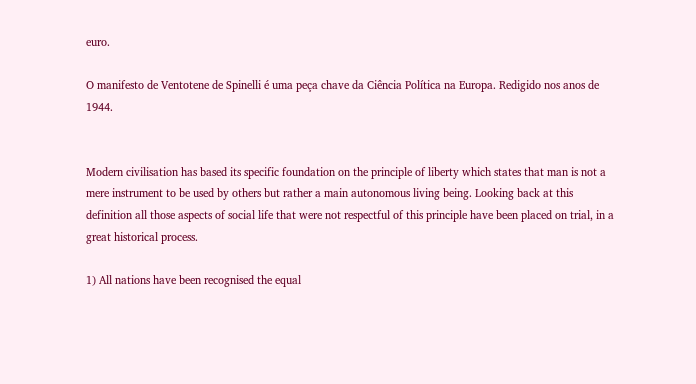euro.

O manifesto de Ventotene de Spinelli é uma peça chave da Ciência Política na Europa. Redigido nos anos de 1944.


Modern civilisation has based its specific foundation on the principle of liberty which states that man is not a mere instrument to be used by others but rather a main autonomous living being. Looking back at this definition all those aspects of social life that were not respectful of this principle have been placed on trial, in a great historical process.

1) All nations have been recognised the equal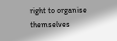right to organise themselves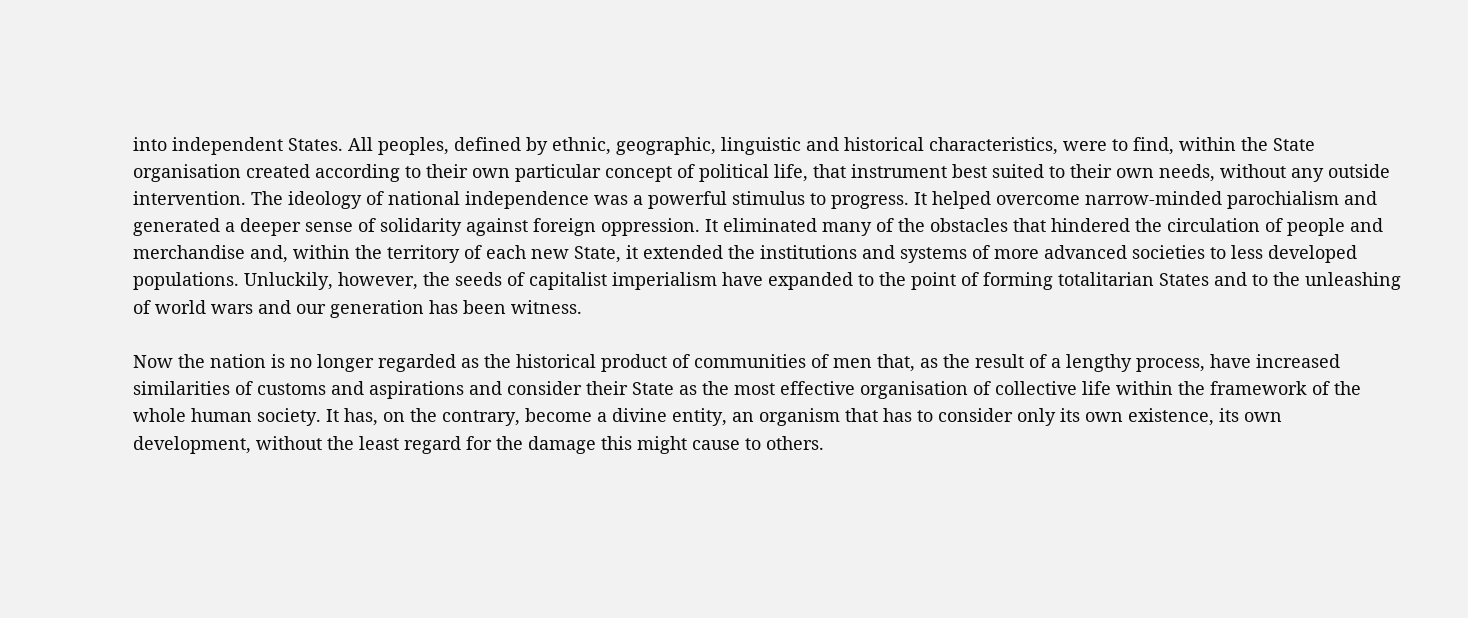into independent States. All peoples, defined by ethnic, geographic, linguistic and historical characteristics, were to find, within the State organisation created according to their own particular concept of political life, that instrument best suited to their own needs, without any outside intervention. The ideology of national independence was a powerful stimulus to progress. It helped overcome narrow-minded parochialism and generated a deeper sense of solidarity against foreign oppression. It eliminated many of the obstacles that hindered the circulation of people and merchandise and, within the territory of each new State, it extended the institutions and systems of more advanced societies to less developed populations. Unluckily, however, the seeds of capitalist imperialism have expanded to the point of forming totalitarian States and to the unleashing of world wars and our generation has been witness.

Now the nation is no longer regarded as the historical product of communities of men that, as the result of a lengthy process, have increased similarities of customs and aspirations and consider their State as the most effective organisation of collective life within the framework of the whole human society. It has, on the contrary, become a divine entity, an organism that has to consider only its own existence, its own development, without the least regard for the damage this might cause to others.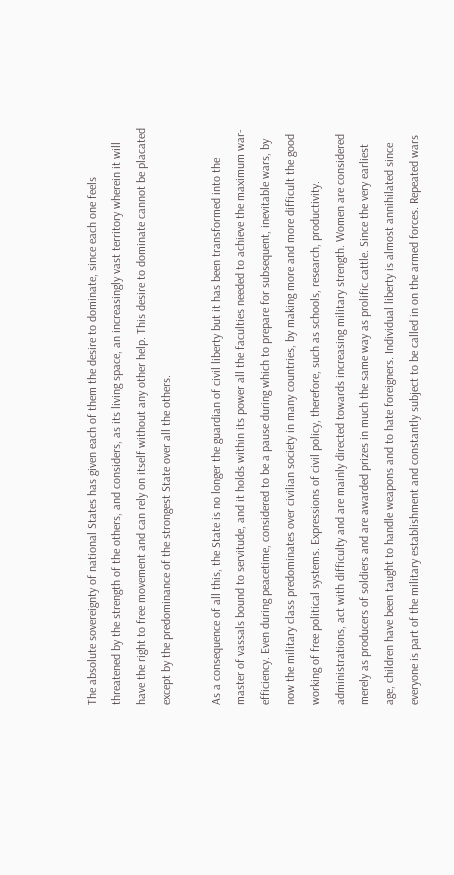The absolute sovereignty of national States has given each of them the desire to dominate, since each one feels threatened by the strength of the others, and considers, as its living space, an increasingly vast territory wherein it will have the right to free movement and can rely on itself without any other help. This desire to dominate cannot be placated except by the predominance of the strongest State over all the others.

As a consequence of all this, the State is no longer the guardian of civil liberty but it has been transformed into the master of vassals bound to servitude, and it holds within its power all the faculties needed to achieve the maximum war-efficiency. Even during peacetime, considered to be a pause during which to prepare for subsequent, inevitable wars, by now the military class predominates over civilian society in many countries, by making more and more difficult the good working of free political systems. Expressions of civil policy, therefore, such as schools, research, productivity. administrations, act with difficulty and are mainly directed towards increasing military strength. Women are considered merely as producers of soldiers and are awarded prizes in much the same way as prolific cattle. Since the very earliest age, children have been taught to handle weapons and to hate foreigners. Individual liberty is almost annihilated since everyone is part of the military establishment and constantly subject to be called in on the armed forces. Repeated wars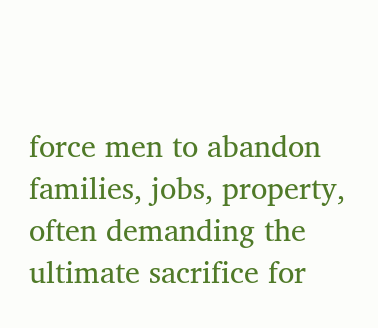force men to abandon families, jobs, property, often demanding the ultimate sacrifice for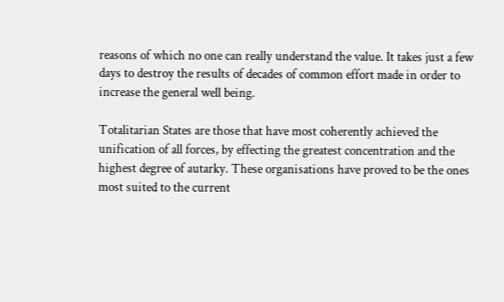reasons of which no one can really understand the value. It takes just a few days to destroy the results of decades of common effort made in order to increase the general well being.

Totalitarian States are those that have most coherently achieved the unification of all forces, by effecting the greatest concentration and the highest degree of autarky. These organisations have proved to be the ones most suited to the current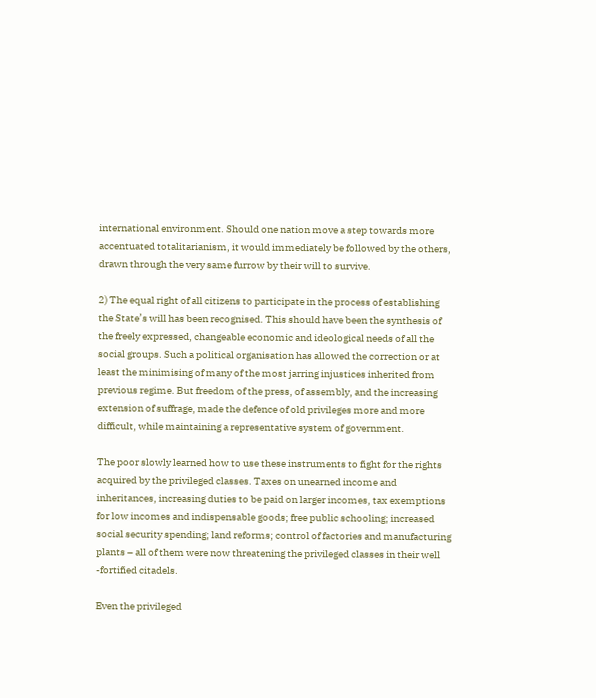international environment. Should one nation move a step towards more accentuated totalitarianism, it would immediately be followed by the others, drawn through the very same furrow by their will to survive.

2) The equal right of all citizens to participate in the process of establishing the State’s will has been recognised. This should have been the synthesis of the freely expressed, changeable economic and ideological needs of all the social groups. Such a political organisation has allowed the correction or at least the minimising of many of the most jarring injustices inherited from previous regime. But freedom of the press, of assembly, and the increasing extension of suffrage, made the defence of old privileges more and more difficult, while maintaining a representative system of government.

The poor slowly learned how to use these instruments to fight for the rights acquired by the privileged classes. Taxes on unearned income and inheritances, increasing duties to be paid on larger incomes, tax exemptions for low incomes and indispensable goods; free public schooling; increased social security spending; land reforms; control of factories and manufacturing plants – all of them were now threatening the privileged classes in their well -fortified citadels.

Even the privileged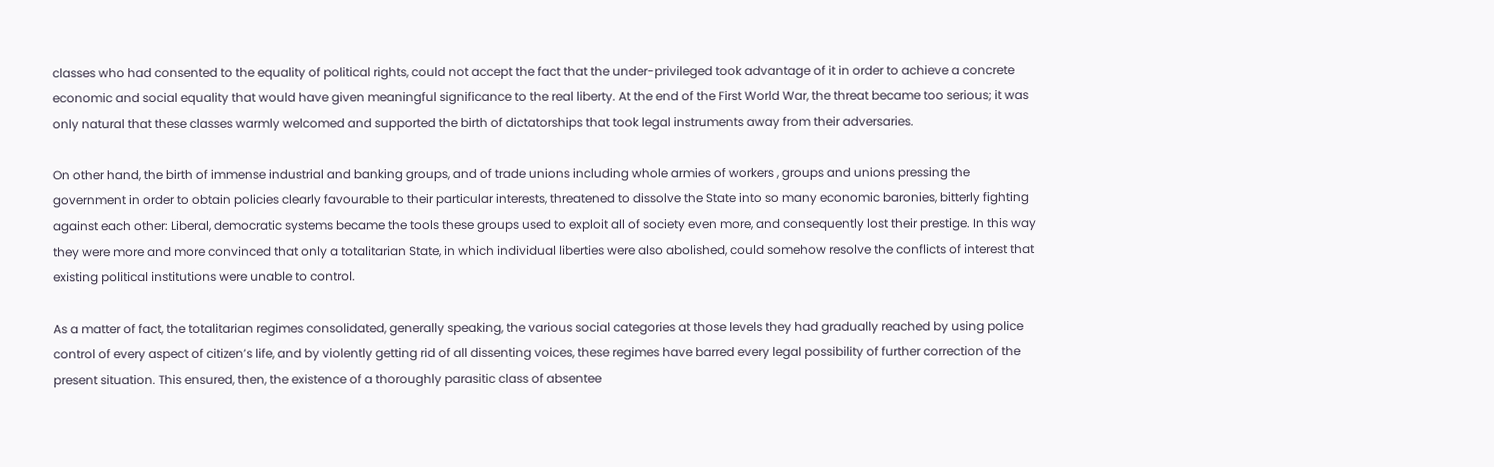classes who had consented to the equality of political rights, could not accept the fact that the under-privileged took advantage of it in order to achieve a concrete economic and social equality that would have given meaningful significance to the real liberty. At the end of the First World War, the threat became too serious; it was only natural that these classes warmly welcomed and supported the birth of dictatorships that took legal instruments away from their adversaries.

On other hand, the birth of immense industrial and banking groups, and of trade unions including whole armies of workers , groups and unions pressing the government in order to obtain policies clearly favourable to their particular interests, threatened to dissolve the State into so many economic baronies, bitterly fighting against each other: Liberal, democratic systems became the tools these groups used to exploit all of society even more, and consequently lost their prestige. In this way they were more and more convinced that only a totalitarian State, in which individual liberties were also abolished, could somehow resolve the conflicts of interest that existing political institutions were unable to control.

As a matter of fact, the totalitarian regimes consolidated, generally speaking, the various social categories at those levels they had gradually reached by using police control of every aspect of citizen’s life, and by violently getting rid of all dissenting voices, these regimes have barred every legal possibility of further correction of the present situation. This ensured, then, the existence of a thoroughly parasitic class of absentee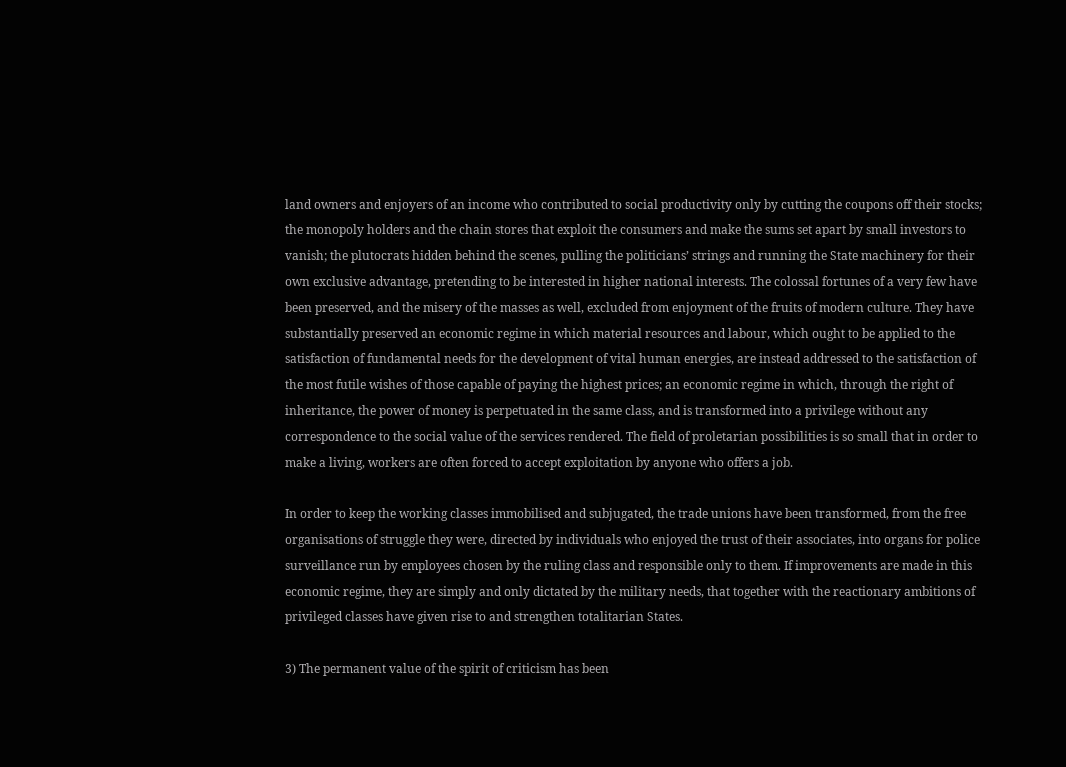land owners and enjoyers of an income who contributed to social productivity only by cutting the coupons off their stocks; the monopoly holders and the chain stores that exploit the consumers and make the sums set apart by small investors to vanish; the plutocrats hidden behind the scenes, pulling the politicians’ strings and running the State machinery for their own exclusive advantage, pretending to be interested in higher national interests. The colossal fortunes of a very few have been preserved, and the misery of the masses as well, excluded from enjoyment of the fruits of modern culture. They have substantially preserved an economic regime in which material resources and labour, which ought to be applied to the satisfaction of fundamental needs for the development of vital human energies, are instead addressed to the satisfaction of the most futile wishes of those capable of paying the highest prices; an economic regime in which, through the right of inheritance, the power of money is perpetuated in the same class, and is transformed into a privilege without any correspondence to the social value of the services rendered. The field of proletarian possibilities is so small that in order to make a living, workers are often forced to accept exploitation by anyone who offers a job.

In order to keep the working classes immobilised and subjugated, the trade unions have been transformed, from the free organisations of struggle they were, directed by individuals who enjoyed the trust of their associates, into organs for police surveillance run by employees chosen by the ruling class and responsible only to them. If improvements are made in this economic regime, they are simply and only dictated by the military needs, that together with the reactionary ambitions of privileged classes have given rise to and strengthen totalitarian States.

3) The permanent value of the spirit of criticism has been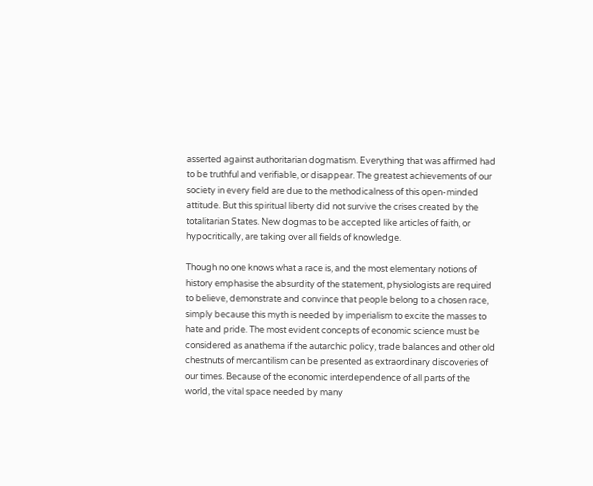asserted against authoritarian dogmatism. Everything that was affirmed had to be truthful and verifiable, or disappear. The greatest achievements of our society in every field are due to the methodicalness of this open-minded attitude. But this spiritual liberty did not survive the crises created by the totalitarian States. New dogmas to be accepted like articles of faith, or hypocritically, are taking over all fields of knowledge.

Though no one knows what a race is, and the most elementary notions of history emphasise the absurdity of the statement, physiologists are required to believe, demonstrate and convince that people belong to a chosen race, simply because this myth is needed by imperialism to excite the masses to hate and pride. The most evident concepts of economic science must be considered as anathema if the autarchic policy, trade balances and other old chestnuts of mercantilism can be presented as extraordinary discoveries of our times. Because of the economic interdependence of all parts of the world, the vital space needed by many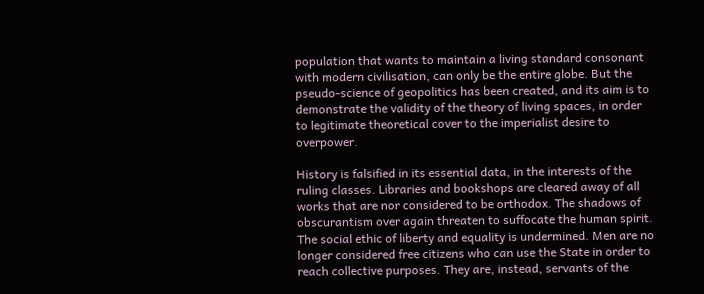population that wants to maintain a living standard consonant with modern civilisation, can only be the entire globe. But the pseudo-science of geopolitics has been created, and its aim is to demonstrate the validity of the theory of living spaces, in order to legitimate theoretical cover to the imperialist desire to overpower.

History is falsified in its essential data, in the interests of the ruling classes. Libraries and bookshops are cleared away of all works that are nor considered to be orthodox. The shadows of obscurantism over again threaten to suffocate the human spirit. The social ethic of liberty and equality is undermined. Men are no longer considered free citizens who can use the State in order to reach collective purposes. They are, instead, servants of the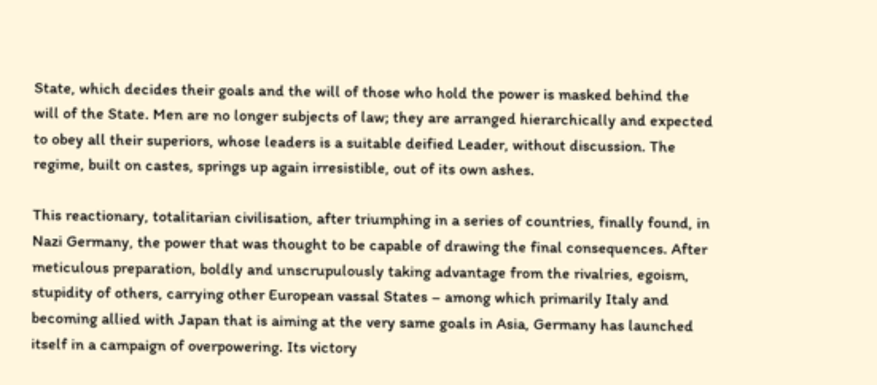State, which decides their goals and the will of those who hold the power is masked behind the will of the State. Men are no longer subjects of law; they are arranged hierarchically and expected to obey all their superiors, whose leaders is a suitable deified Leader, without discussion. The regime, built on castes, springs up again irresistible, out of its own ashes.

This reactionary, totalitarian civilisation, after triumphing in a series of countries, finally found, in Nazi Germany, the power that was thought to be capable of drawing the final consequences. After meticulous preparation, boldly and unscrupulously taking advantage from the rivalries, egoism, stupidity of others, carrying other European vassal States – among which primarily Italy and becoming allied with Japan that is aiming at the very same goals in Asia, Germany has launched itself in a campaign of overpowering. Its victory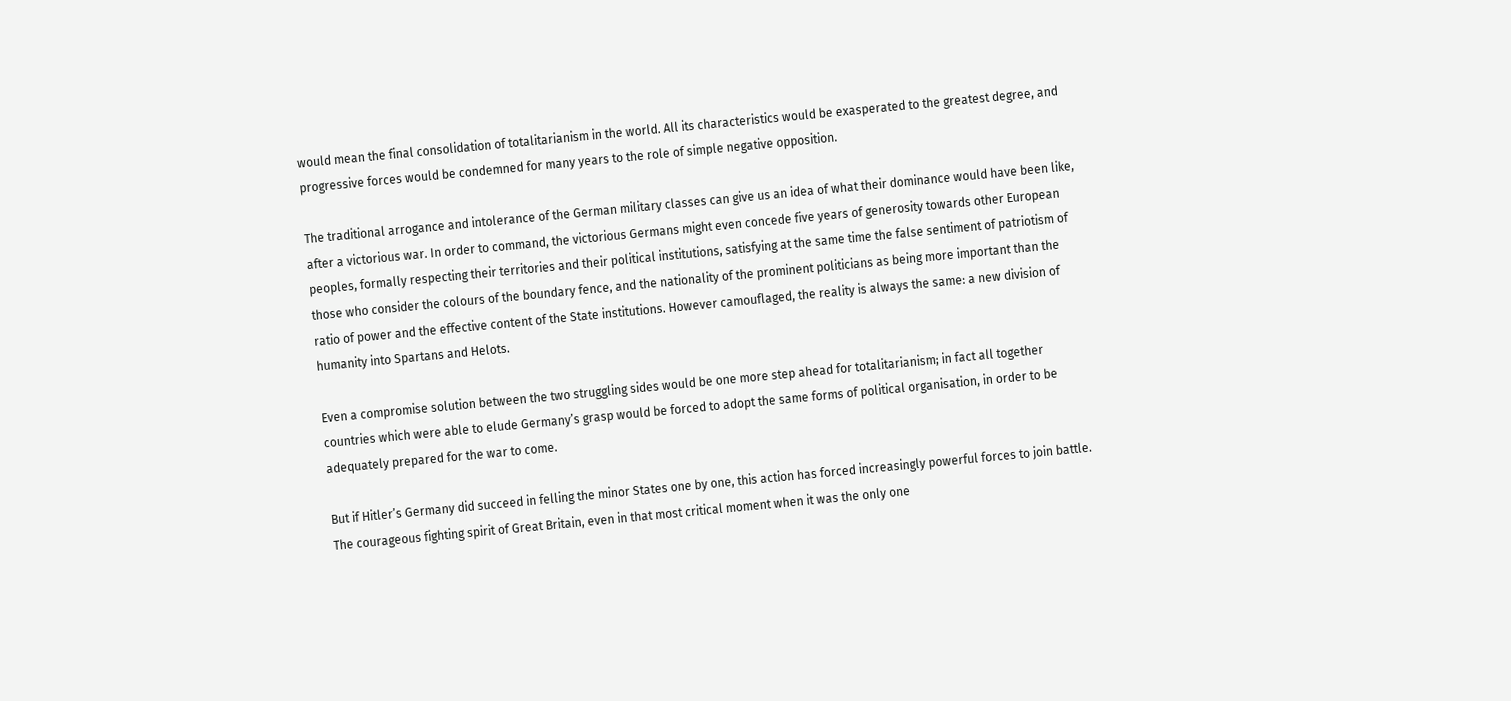would mean the final consolidation of totalitarianism in the world. All its characteristics would be exasperated to the greatest degree, and progressive forces would be condemned for many years to the role of simple negative opposition.

The traditional arrogance and intolerance of the German military classes can give us an idea of what their dominance would have been like, after a victorious war. In order to command, the victorious Germans might even concede five years of generosity towards other European peoples, formally respecting their territories and their political institutions, satisfying at the same time the false sentiment of patriotism of those who consider the colours of the boundary fence, and the nationality of the prominent politicians as being more important than the ratio of power and the effective content of the State institutions. However camouflaged, the reality is always the same: a new division of humanity into Spartans and Helots.

Even a compromise solution between the two struggling sides would be one more step ahead for totalitarianism; in fact all together countries which were able to elude Germany’s grasp would be forced to adopt the same forms of political organisation, in order to be adequately prepared for the war to come.

But if Hitler’s Germany did succeed in felling the minor States one by one, this action has forced increasingly powerful forces to join battle. The courageous fighting spirit of Great Britain, even in that most critical moment when it was the only one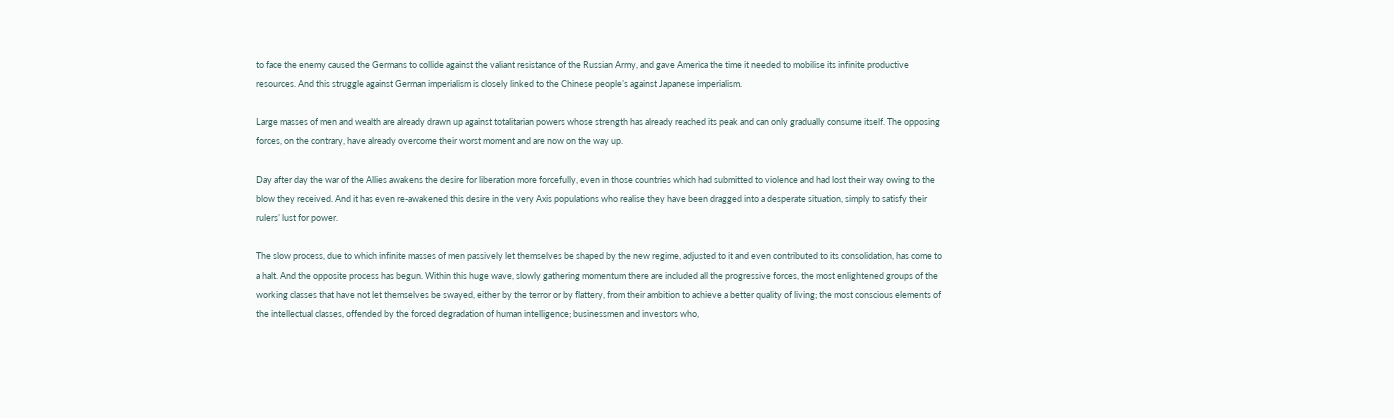to face the enemy caused the Germans to collide against the valiant resistance of the Russian Army, and gave America the time it needed to mobilise its infinite productive resources. And this struggle against German imperialism is closely linked to the Chinese people’s against Japanese imperialism.

Large masses of men and wealth are already drawn up against totalitarian powers whose strength has already reached its peak and can only gradually consume itself. The opposing forces, on the contrary, have already overcome their worst moment and are now on the way up.

Day after day the war of the Allies awakens the desire for liberation more forcefully, even in those countries which had submitted to violence and had lost their way owing to the blow they received. And it has even re-awakened this desire in the very Axis populations who realise they have been dragged into a desperate situation, simply to satisfy their rulers’ lust for power.

The slow process, due to which infinite masses of men passively let themselves be shaped by the new regime, adjusted to it and even contributed to its consolidation, has come to a halt. And the opposite process has begun. Within this huge wave, slowly gathering momentum there are included all the progressive forces, the most enlightened groups of the working classes that have not let themselves be swayed, either by the terror or by flattery, from their ambition to achieve a better quality of living; the most conscious elements of the intellectual classes, offended by the forced degradation of human intelligence; businessmen and investors who,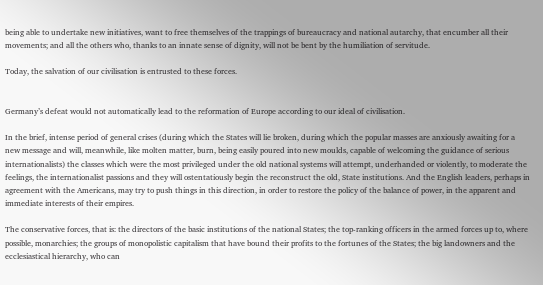being able to undertake new initiatives, want to free themselves of the trappings of bureaucracy and national autarchy, that encumber all their movements; and all the others who, thanks to an innate sense of dignity, will not be bent by the humiliation of servitude.

Today, the salvation of our civilisation is entrusted to these forces.


Germany’s defeat would not automatically lead to the reformation of Europe according to our ideal of civilisation.

In the brief, intense period of general crises (during which the States will lie broken, during which the popular masses are anxiously awaiting for a new message and will, meanwhile, like molten matter, burn, being easily poured into new moulds, capable of welcoming the guidance of serious internationalists) the classes which were the most privileged under the old national systems will attempt, underhanded or violently, to moderate the feelings, the internationalist passions and they will ostentatiously begin the reconstruct the old, State institutions. And the English leaders, perhaps in agreement with the Americans, may try to push things in this direction, in order to restore the policy of the balance of power, in the apparent and immediate interests of their empires.

The conservative forces, that is: the directors of the basic institutions of the national States; the top-ranking officers in the armed forces up to, where possible, monarchies; the groups of monopolistic capitalism that have bound their profits to the fortunes of the States; the big landowners and the ecclesiastical hierarchy, who can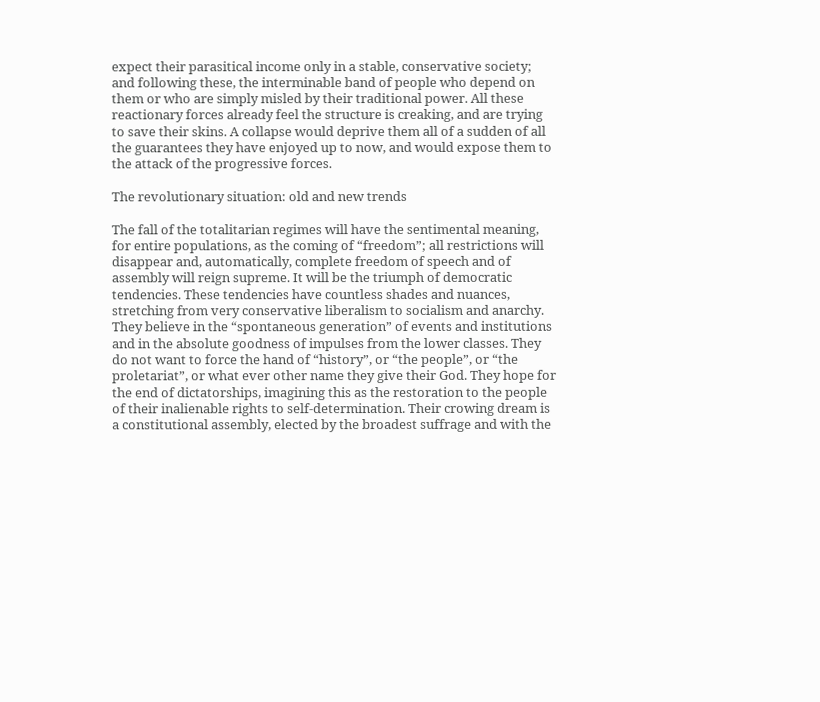expect their parasitical income only in a stable, conservative society; and following these, the interminable band of people who depend on them or who are simply misled by their traditional power. All these reactionary forces already feel the structure is creaking, and are trying to save their skins. A collapse would deprive them all of a sudden of all the guarantees they have enjoyed up to now, and would expose them to the attack of the progressive forces.

The revolutionary situation: old and new trends

The fall of the totalitarian regimes will have the sentimental meaning, for entire populations, as the coming of “freedom”; all restrictions will disappear and, automatically, complete freedom of speech and of assembly will reign supreme. It will be the triumph of democratic tendencies. These tendencies have countless shades and nuances, stretching from very conservative liberalism to socialism and anarchy. They believe in the “spontaneous generation” of events and institutions and in the absolute goodness of impulses from the lower classes. They do not want to force the hand of “history”, or “the people”, or “the proletariat”, or what ever other name they give their God. They hope for the end of dictatorships, imagining this as the restoration to the people of their inalienable rights to self-determination. Their crowing dream is a constitutional assembly, elected by the broadest suffrage and with the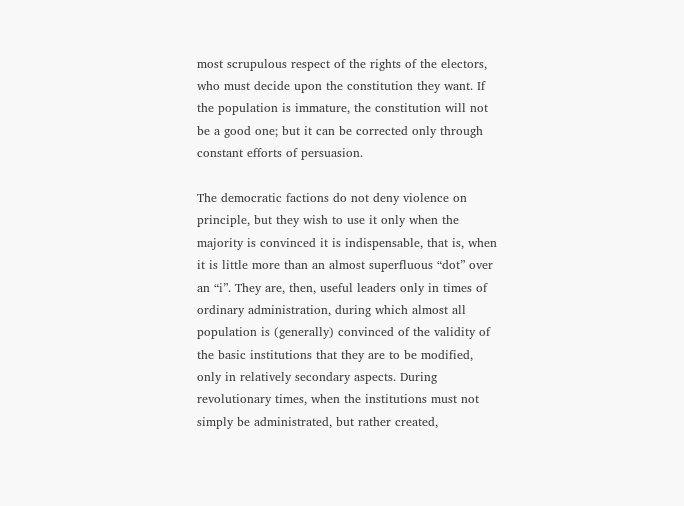most scrupulous respect of the rights of the electors, who must decide upon the constitution they want. If the population is immature, the constitution will not be a good one; but it can be corrected only through constant efforts of persuasion.

The democratic factions do not deny violence on principle, but they wish to use it only when the majority is convinced it is indispensable, that is, when it is little more than an almost superfluous “dot” over an “i”. They are, then, useful leaders only in times of ordinary administration, during which almost all population is (generally) convinced of the validity of the basic institutions that they are to be modified, only in relatively secondary aspects. During revolutionary times, when the institutions must not simply be administrated, but rather created,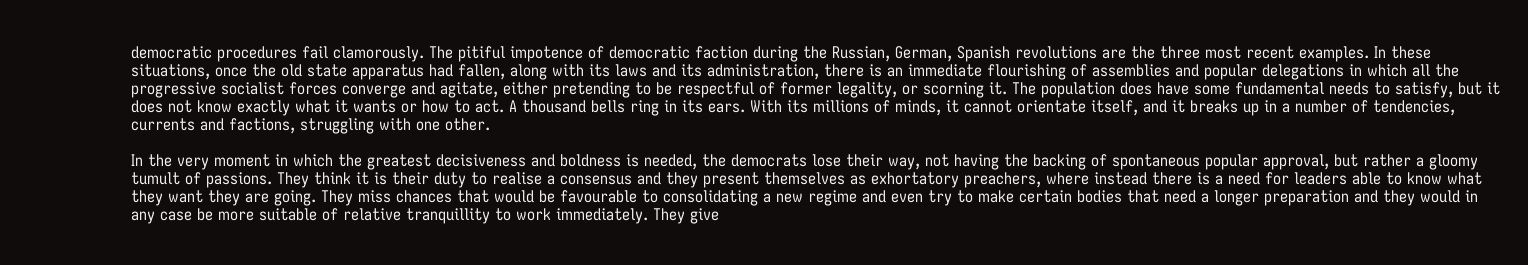democratic procedures fail clamorously. The pitiful impotence of democratic faction during the Russian, German, Spanish revolutions are the three most recent examples. In these situations, once the old state apparatus had fallen, along with its laws and its administration, there is an immediate flourishing of assemblies and popular delegations in which all the progressive socialist forces converge and agitate, either pretending to be respectful of former legality, or scorning it. The population does have some fundamental needs to satisfy, but it does not know exactly what it wants or how to act. A thousand bells ring in its ears. With its millions of minds, it cannot orientate itself, and it breaks up in a number of tendencies, currents and factions, struggling with one other.

In the very moment in which the greatest decisiveness and boldness is needed, the democrats lose their way, not having the backing of spontaneous popular approval, but rather a gloomy tumult of passions. They think it is their duty to realise a consensus and they present themselves as exhortatory preachers, where instead there is a need for leaders able to know what they want they are going. They miss chances that would be favourable to consolidating a new regime and even try to make certain bodies that need a longer preparation and they would in any case be more suitable of relative tranquillity to work immediately. They give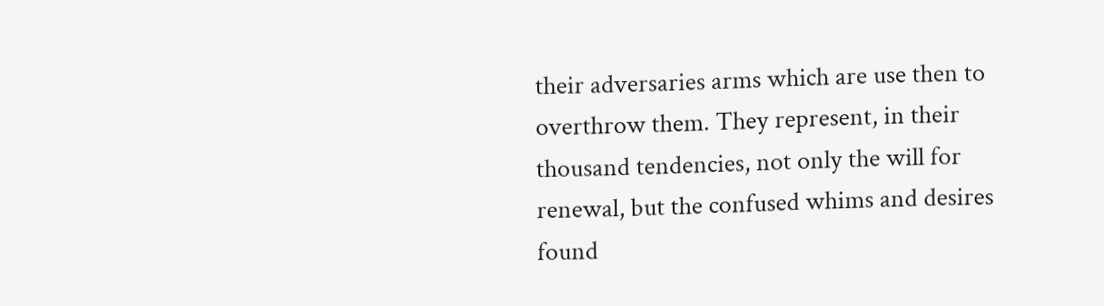their adversaries arms which are use then to overthrow them. They represent, in their thousand tendencies, not only the will for renewal, but the confused whims and desires found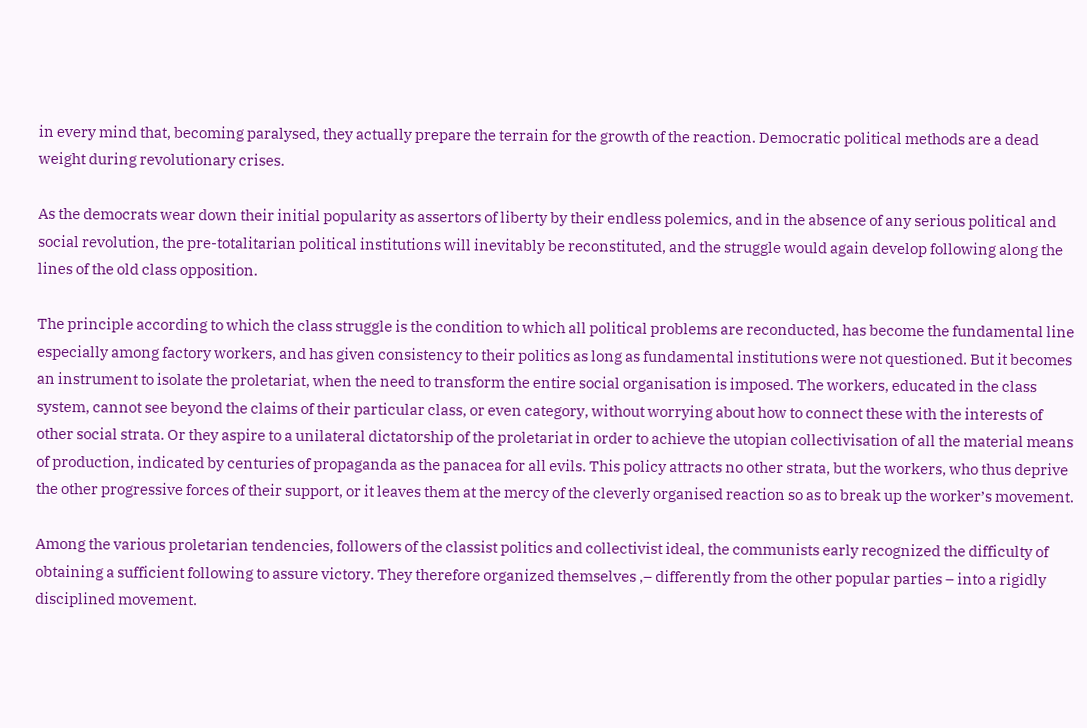in every mind that, becoming paralysed, they actually prepare the terrain for the growth of the reaction. Democratic political methods are a dead weight during revolutionary crises.

As the democrats wear down their initial popularity as assertors of liberty by their endless polemics, and in the absence of any serious political and social revolution, the pre-totalitarian political institutions will inevitably be reconstituted, and the struggle would again develop following along the lines of the old class opposition.

The principle according to which the class struggle is the condition to which all political problems are reconducted, has become the fundamental line especially among factory workers, and has given consistency to their politics as long as fundamental institutions were not questioned. But it becomes an instrument to isolate the proletariat, when the need to transform the entire social organisation is imposed. The workers, educated in the class system, cannot see beyond the claims of their particular class, or even category, without worrying about how to connect these with the interests of other social strata. Or they aspire to a unilateral dictatorship of the proletariat in order to achieve the utopian collectivisation of all the material means of production, indicated by centuries of propaganda as the panacea for all evils. This policy attracts no other strata, but the workers, who thus deprive the other progressive forces of their support, or it leaves them at the mercy of the cleverly organised reaction so as to break up the worker’s movement.

Among the various proletarian tendencies, followers of the classist politics and collectivist ideal, the communists early recognized the difficulty of obtaining a sufficient following to assure victory. They therefore organized themselves ,– differently from the other popular parties – into a rigidly disciplined movement.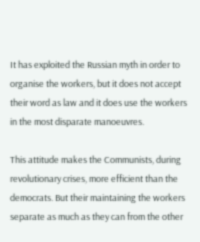It has exploited the Russian myth in order to organise the workers, but it does not accept their word as law and it does use the workers in the most disparate manoeuvres.

This attitude makes the Communists, during revolutionary crises, more efficient than the democrats. But their maintaining the workers separate as much as they can from the other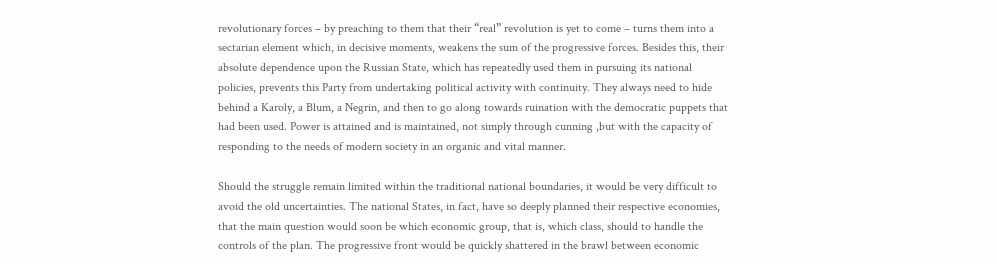revolutionary forces – by preaching to them that their “real” revolution is yet to come – turns them into a sectarian element which, in decisive moments, weakens the sum of the progressive forces. Besides this, their absolute dependence upon the Russian State, which has repeatedly used them in pursuing its national policies, prevents this Party from undertaking political activity with continuity. They always need to hide behind a Karoly, a Blum, a Negrin, and then to go along towards ruination with the democratic puppets that had been used. Power is attained and is maintained, not simply through cunning ,but with the capacity of responding to the needs of modern society in an organic and vital manner.

Should the struggle remain limited within the traditional national boundaries, it would be very difficult to avoid the old uncertainties. The national States, in fact, have so deeply planned their respective economies, that the main question would soon be which economic group, that is, which class, should to handle the controls of the plan. The progressive front would be quickly shattered in the brawl between economic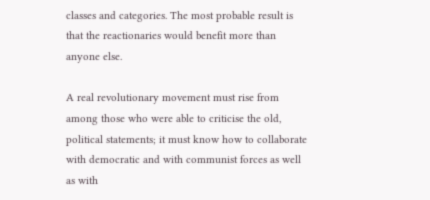classes and categories. The most probable result is that the reactionaries would benefit more than anyone else.

A real revolutionary movement must rise from among those who were able to criticise the old, political statements; it must know how to collaborate with democratic and with communist forces as well as with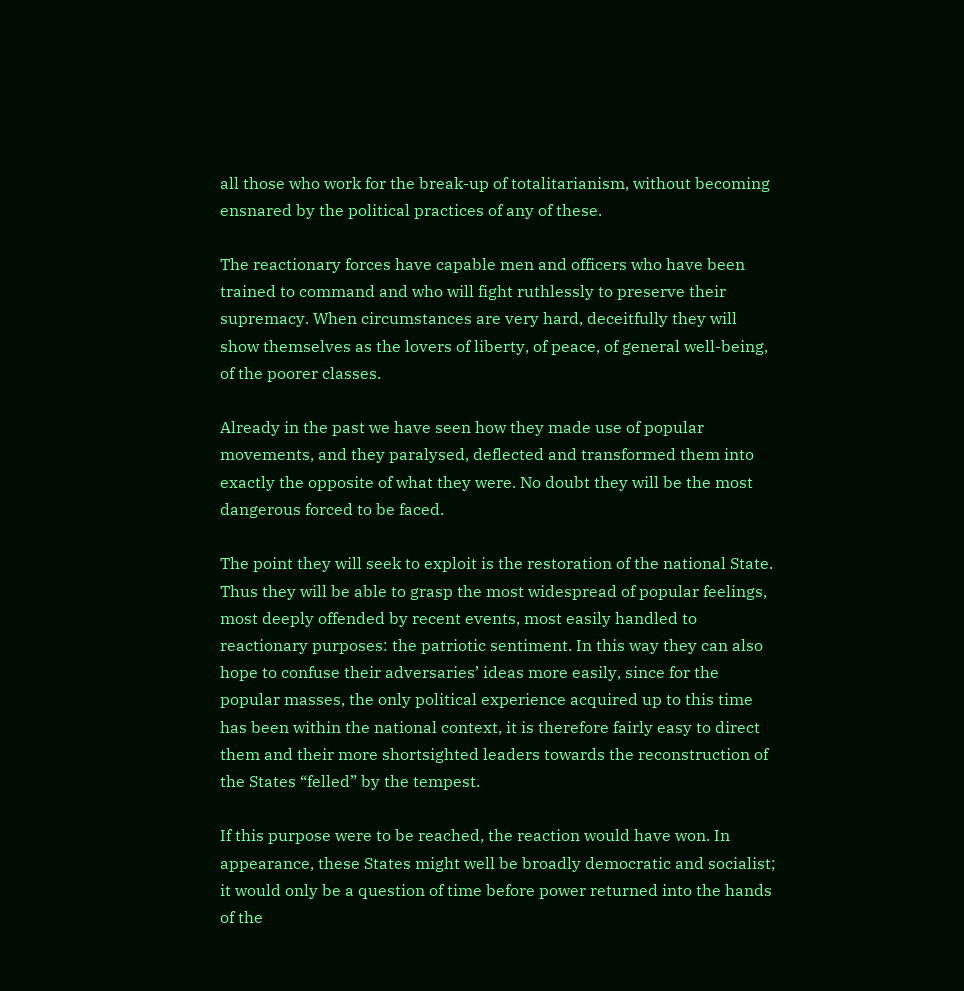all those who work for the break-up of totalitarianism, without becoming ensnared by the political practices of any of these.

The reactionary forces have capable men and officers who have been trained to command and who will fight ruthlessly to preserve their supremacy. When circumstances are very hard, deceitfully they will show themselves as the lovers of liberty, of peace, of general well-being, of the poorer classes.

Already in the past we have seen how they made use of popular movements, and they paralysed, deflected and transformed them into exactly the opposite of what they were. No doubt they will be the most dangerous forced to be faced.

The point they will seek to exploit is the restoration of the national State. Thus they will be able to grasp the most widespread of popular feelings, most deeply offended by recent events, most easily handled to reactionary purposes: the patriotic sentiment. In this way they can also hope to confuse their adversaries’ ideas more easily, since for the popular masses, the only political experience acquired up to this time has been within the national context, it is therefore fairly easy to direct them and their more shortsighted leaders towards the reconstruction of the States “felled” by the tempest.

If this purpose were to be reached, the reaction would have won. In appearance, these States might well be broadly democratic and socialist; it would only be a question of time before power returned into the hands of the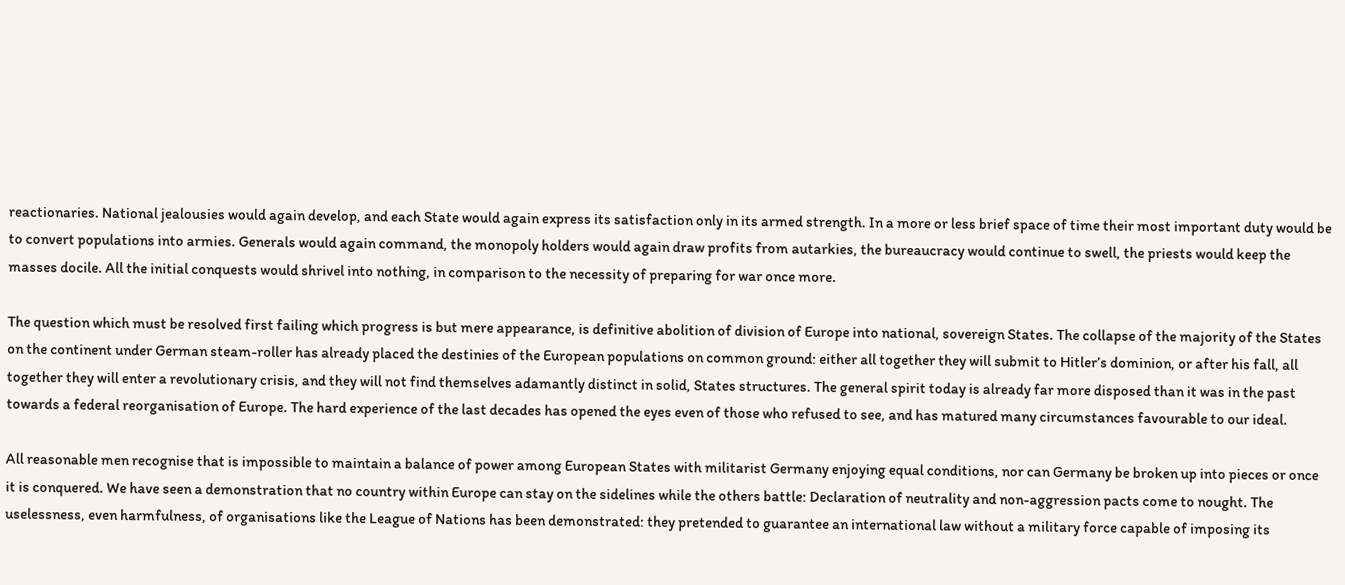reactionaries. National jealousies would again develop, and each State would again express its satisfaction only in its armed strength. In a more or less brief space of time their most important duty would be to convert populations into armies. Generals would again command, the monopoly holders would again draw profits from autarkies, the bureaucracy would continue to swell, the priests would keep the masses docile. All the initial conquests would shrivel into nothing, in comparison to the necessity of preparing for war once more.

The question which must be resolved first failing which progress is but mere appearance, is definitive abolition of division of Europe into national, sovereign States. The collapse of the majority of the States on the continent under German steam-roller has already placed the destinies of the European populations on common ground: either all together they will submit to Hitler’s dominion, or after his fall, all together they will enter a revolutionary crisis, and they will not find themselves adamantly distinct in solid, States structures. The general spirit today is already far more disposed than it was in the past towards a federal reorganisation of Europe. The hard experience of the last decades has opened the eyes even of those who refused to see, and has matured many circumstances favourable to our ideal.

All reasonable men recognise that is impossible to maintain a balance of power among European States with militarist Germany enjoying equal conditions, nor can Germany be broken up into pieces or once it is conquered. We have seen a demonstration that no country within Europe can stay on the sidelines while the others battle: Declaration of neutrality and non-aggression pacts come to nought. The uselessness, even harmfulness, of organisations like the League of Nations has been demonstrated: they pretended to guarantee an international law without a military force capable of imposing its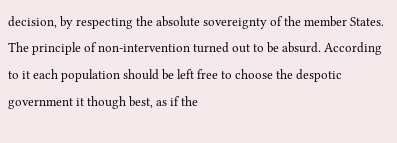decision, by respecting the absolute sovereignty of the member States. The principle of non-intervention turned out to be absurd. According to it each population should be left free to choose the despotic government it though best, as if the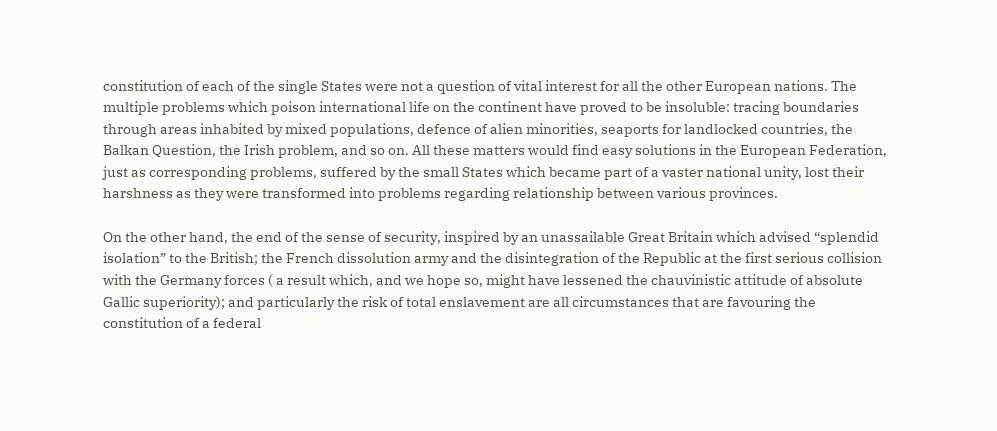constitution of each of the single States were not a question of vital interest for all the other European nations. The multiple problems which poison international life on the continent have proved to be insoluble: tracing boundaries through areas inhabited by mixed populations, defence of alien minorities, seaports for landlocked countries, the Balkan Question, the Irish problem, and so on. All these matters would find easy solutions in the European Federation, just as corresponding problems, suffered by the small States which became part of a vaster national unity, lost their harshness as they were transformed into problems regarding relationship between various provinces.

On the other hand, the end of the sense of security, inspired by an unassailable Great Britain which advised “splendid isolation” to the British; the French dissolution army and the disintegration of the Republic at the first serious collision with the Germany forces ( a result which, and we hope so, might have lessened the chauvinistic attitude of absolute Gallic superiority); and particularly the risk of total enslavement are all circumstances that are favouring the constitution of a federal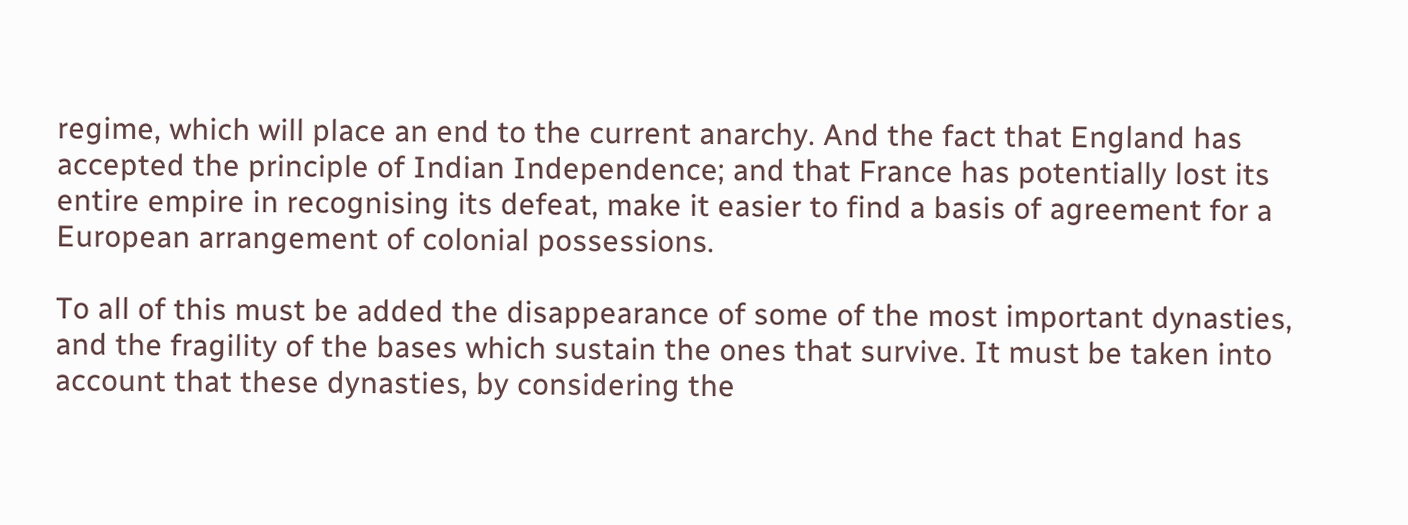regime, which will place an end to the current anarchy. And the fact that England has accepted the principle of Indian Independence; and that France has potentially lost its entire empire in recognising its defeat, make it easier to find a basis of agreement for a European arrangement of colonial possessions.

To all of this must be added the disappearance of some of the most important dynasties, and the fragility of the bases which sustain the ones that survive. It must be taken into account that these dynasties, by considering the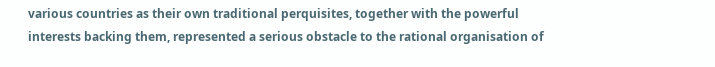various countries as their own traditional perquisites, together with the powerful interests backing them, represented a serious obstacle to the rational organisation of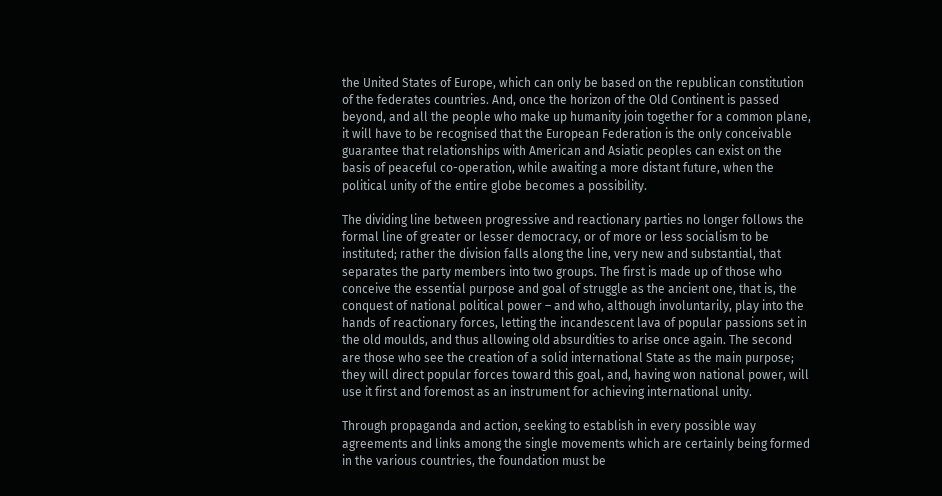the United States of Europe, which can only be based on the republican constitution of the federates countries. And, once the horizon of the Old Continent is passed beyond, and all the people who make up humanity join together for a common plane, it will have to be recognised that the European Federation is the only conceivable guarantee that relationships with American and Asiatic peoples can exist on the basis of peaceful co-operation, while awaiting a more distant future, when the political unity of the entire globe becomes a possibility.

The dividing line between progressive and reactionary parties no longer follows the formal line of greater or lesser democracy, or of more or less socialism to be instituted; rather the division falls along the line, very new and substantial, that separates the party members into two groups. The first is made up of those who conceive the essential purpose and goal of struggle as the ancient one, that is, the conquest of national political power – and who, although involuntarily, play into the hands of reactionary forces, letting the incandescent lava of popular passions set in the old moulds, and thus allowing old absurdities to arise once again. The second are those who see the creation of a solid international State as the main purpose; they will direct popular forces toward this goal, and, having won national power, will use it first and foremost as an instrument for achieving international unity.

Through propaganda and action, seeking to establish in every possible way agreements and links among the single movements which are certainly being formed in the various countries, the foundation must be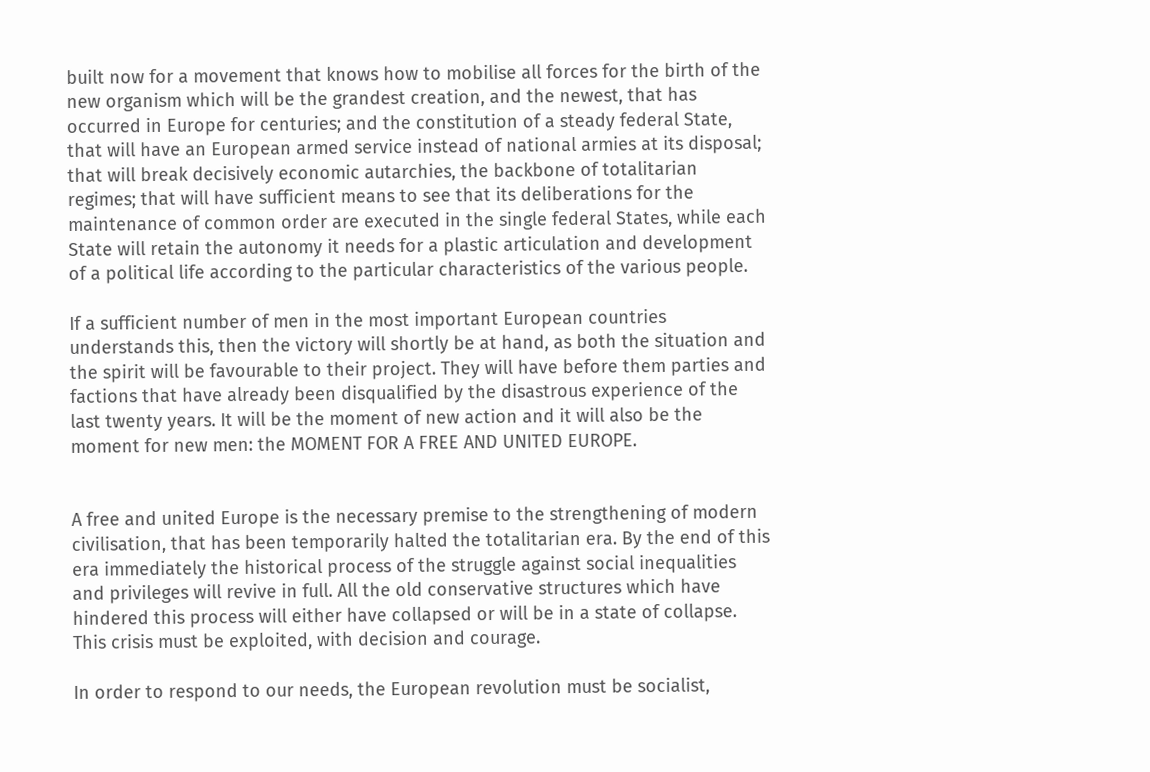built now for a movement that knows how to mobilise all forces for the birth of the new organism which will be the grandest creation, and the newest, that has occurred in Europe for centuries; and the constitution of a steady federal State, that will have an European armed service instead of national armies at its disposal; that will break decisively economic autarchies, the backbone of totalitarian regimes; that will have sufficient means to see that its deliberations for the maintenance of common order are executed in the single federal States, while each State will retain the autonomy it needs for a plastic articulation and development of a political life according to the particular characteristics of the various people.

If a sufficient number of men in the most important European countries understands this, then the victory will shortly be at hand, as both the situation and the spirit will be favourable to their project. They will have before them parties and factions that have already been disqualified by the disastrous experience of the last twenty years. It will be the moment of new action and it will also be the moment for new men: the MOMENT FOR A FREE AND UNITED EUROPE.


A free and united Europe is the necessary premise to the strengthening of modern civilisation, that has been temporarily halted the totalitarian era. By the end of this era immediately the historical process of the struggle against social inequalities and privileges will revive in full. All the old conservative structures which have hindered this process will either have collapsed or will be in a state of collapse. This crisis must be exploited, with decision and courage.

In order to respond to our needs, the European revolution must be socialist,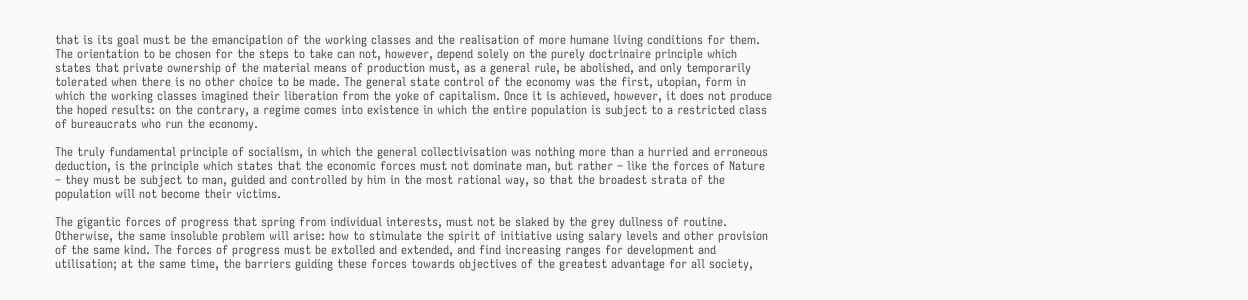that is its goal must be the emancipation of the working classes and the realisation of more humane living conditions for them. The orientation to be chosen for the steps to take can not, however, depend solely on the purely doctrinaire principle which states that private ownership of the material means of production must, as a general rule, be abolished, and only temporarily tolerated when there is no other choice to be made. The general state control of the economy was the first, utopian, form in which the working classes imagined their liberation from the yoke of capitalism. Once it is achieved, however, it does not produce the hoped results: on the contrary, a regime comes into existence in which the entire population is subject to a restricted class of bureaucrats who run the economy.

The truly fundamental principle of socialism, in which the general collectivisation was nothing more than a hurried and erroneous deduction, is the principle which states that the economic forces must not dominate man, but rather – like the forces of Nature – they must be subject to man, guided and controlled by him in the most rational way, so that the broadest strata of the population will not become their victims.

The gigantic forces of progress that spring from individual interests, must not be slaked by the grey dullness of routine. Otherwise, the same insoluble problem will arise: how to stimulate the spirit of initiative using salary levels and other provision of the same kind. The forces of progress must be extolled and extended, and find increasing ranges for development and utilisation; at the same time, the barriers guiding these forces towards objectives of the greatest advantage for all society,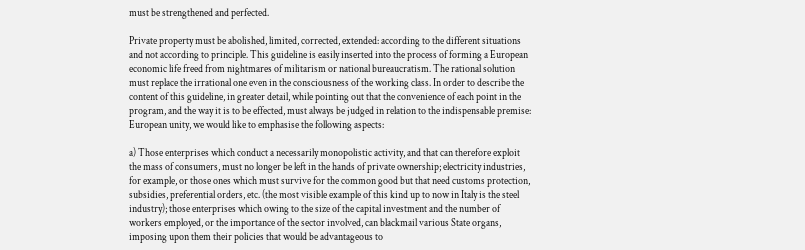must be strengthened and perfected.

Private property must be abolished, limited, corrected, extended: according to the different situations and not according to principle. This guideline is easily inserted into the process of forming a European economic life freed from nightmares of militarism or national bureaucratism. The rational solution must replace the irrational one even in the consciousness of the working class. In order to describe the content of this guideline, in greater detail, while pointing out that the convenience of each point in the program, and the way it is to be effected, must always be judged in relation to the indispensable premise: European unity, we would like to emphasise the following aspects:

a) Those enterprises which conduct a necessarily monopolistic activity, and that can therefore exploit the mass of consumers, must no longer be left in the hands of private ownership; electricity industries, for example, or those ones which must survive for the common good but that need customs protection, subsidies, preferential orders, etc. (the most visible example of this kind up to now in Italy is the steel industry); those enterprises which owing to the size of the capital investment and the number of workers employed, or the importance of the sector involved, can blackmail various State organs, imposing upon them their policies that would be advantageous to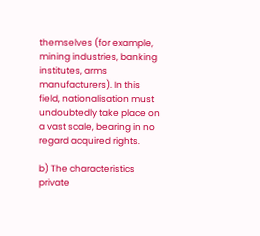themselves (for example, mining industries, banking institutes, arms manufacturers). In this field, nationalisation must undoubtedly take place on a vast scale, bearing in no regard acquired rights.

b) The characteristics private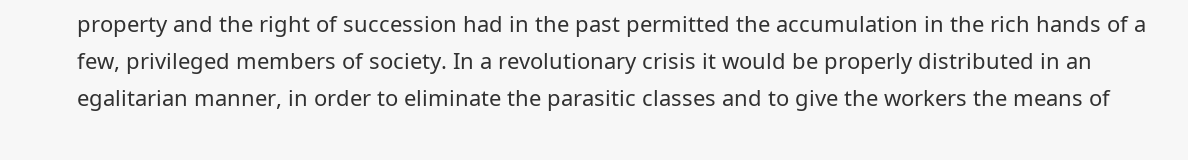property and the right of succession had in the past permitted the accumulation in the rich hands of a few, privileged members of society. In a revolutionary crisis it would be properly distributed in an egalitarian manner, in order to eliminate the parasitic classes and to give the workers the means of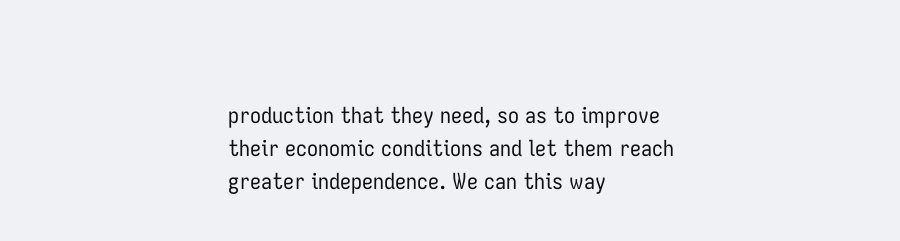production that they need, so as to improve their economic conditions and let them reach greater independence. We can this way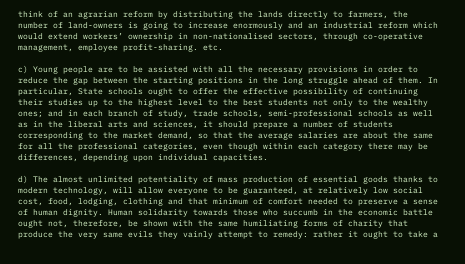think of an agrarian reform by distributing the lands directly to farmers, the number of land-owners is going to increase enormously and an industrial reform which would extend workers’ ownership in non-nationalised sectors, through co-operative management, employee profit-sharing. etc.

c) Young people are to be assisted with all the necessary provisions in order to reduce the gap between the starting positions in the long struggle ahead of them. In particular, State schools ought to offer the effective possibility of continuing their studies up to the highest level to the best students not only to the wealthy ones; and in each branch of study, trade schools, semi-professional schools as well as in the liberal arts and sciences, it should prepare a number of students corresponding to the market demand, so that the average salaries are about the same for all the professional categories, even though within each category there may be differences, depending upon individual capacities.

d) The almost unlimited potentiality of mass production of essential goods thanks to modern technology, will allow everyone to be guaranteed, at relatively low social cost, food, lodging, clothing and that minimum of comfort needed to preserve a sense of human dignity. Human solidarity towards those who succumb in the economic battle ought not, therefore, be shown with the same humiliating forms of charity that produce the very same evils they vainly attempt to remedy: rather it ought to take a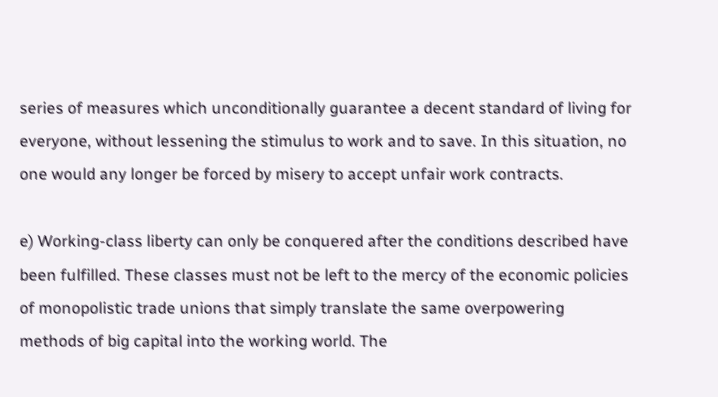series of measures which unconditionally guarantee a decent standard of living for everyone, without lessening the stimulus to work and to save. In this situation, no one would any longer be forced by misery to accept unfair work contracts.

e) Working-class liberty can only be conquered after the conditions described have been fulfilled. These classes must not be left to the mercy of the economic policies of monopolistic trade unions that simply translate the same overpowering methods of big capital into the working world. The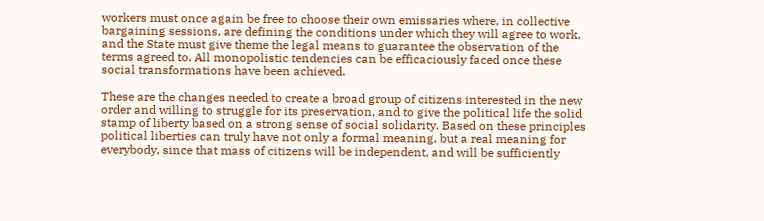workers must once again be free to choose their own emissaries where, in collective bargaining sessions, are defining the conditions under which they will agree to work, and the State must give theme the legal means to guarantee the observation of the terms agreed to. All monopolistic tendencies can be efficaciously faced once these social transformations have been achieved.

These are the changes needed to create a broad group of citizens interested in the new order and willing to struggle for its preservation, and to give the political life the solid stamp of liberty based on a strong sense of social solidarity. Based on these principles political liberties can truly have not only a formal meaning, but a real meaning for everybody, since that mass of citizens will be independent, and will be sufficiently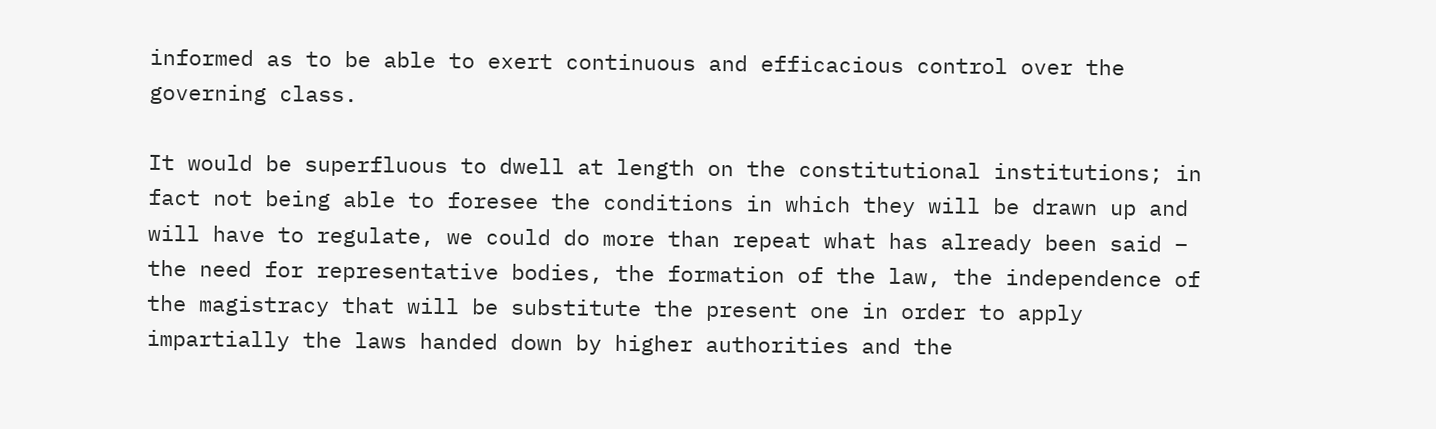informed as to be able to exert continuous and efficacious control over the governing class.

It would be superfluous to dwell at length on the constitutional institutions; in fact not being able to foresee the conditions in which they will be drawn up and will have to regulate, we could do more than repeat what has already been said – the need for representative bodies, the formation of the law, the independence of the magistracy that will be substitute the present one in order to apply impartially the laws handed down by higher authorities and the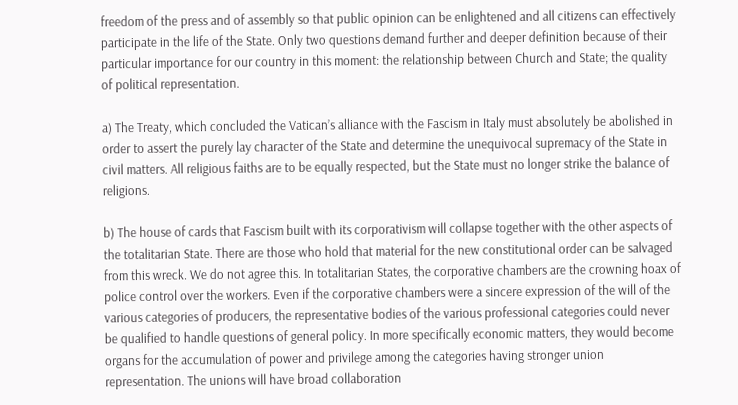freedom of the press and of assembly so that public opinion can be enlightened and all citizens can effectively participate in the life of the State. Only two questions demand further and deeper definition because of their particular importance for our country in this moment: the relationship between Church and State; the quality of political representation.

a) The Treaty, which concluded the Vatican’s alliance with the Fascism in Italy must absolutely be abolished in order to assert the purely lay character of the State and determine the unequivocal supremacy of the State in civil matters. All religious faiths are to be equally respected, but the State must no longer strike the balance of religions.

b) The house of cards that Fascism built with its corporativism will collapse together with the other aspects of the totalitarian State. There are those who hold that material for the new constitutional order can be salvaged from this wreck. We do not agree this. In totalitarian States, the corporative chambers are the crowning hoax of police control over the workers. Even if the corporative chambers were a sincere expression of the will of the various categories of producers, the representative bodies of the various professional categories could never be qualified to handle questions of general policy. In more specifically economic matters, they would become organs for the accumulation of power and privilege among the categories having stronger union representation. The unions will have broad collaboration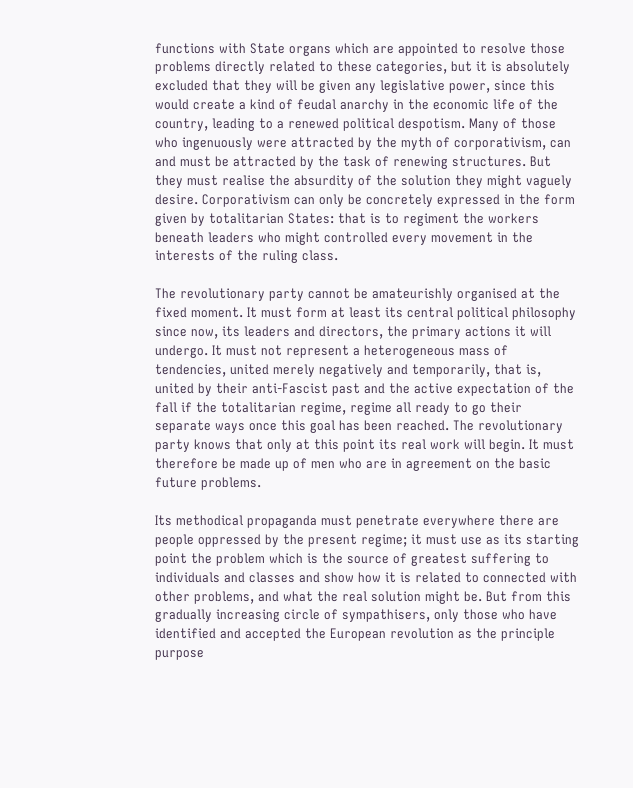functions with State organs which are appointed to resolve those problems directly related to these categories, but it is absolutely excluded that they will be given any legislative power, since this would create a kind of feudal anarchy in the economic life of the country, leading to a renewed political despotism. Many of those who ingenuously were attracted by the myth of corporativism, can and must be attracted by the task of renewing structures. But they must realise the absurdity of the solution they might vaguely desire. Corporativism can only be concretely expressed in the form given by totalitarian States: that is to regiment the workers beneath leaders who might controlled every movement in the interests of the ruling class.

The revolutionary party cannot be amateurishly organised at the fixed moment. It must form at least its central political philosophy since now, its leaders and directors, the primary actions it will undergo. It must not represent a heterogeneous mass of tendencies, united merely negatively and temporarily, that is, united by their anti-Fascist past and the active expectation of the fall if the totalitarian regime, regime all ready to go their separate ways once this goal has been reached. The revolutionary party knows that only at this point its real work will begin. It must therefore be made up of men who are in agreement on the basic future problems.

Its methodical propaganda must penetrate everywhere there are people oppressed by the present regime; it must use as its starting point the problem which is the source of greatest suffering to individuals and classes and show how it is related to connected with other problems, and what the real solution might be. But from this gradually increasing circle of sympathisers, only those who have identified and accepted the European revolution as the principle purpose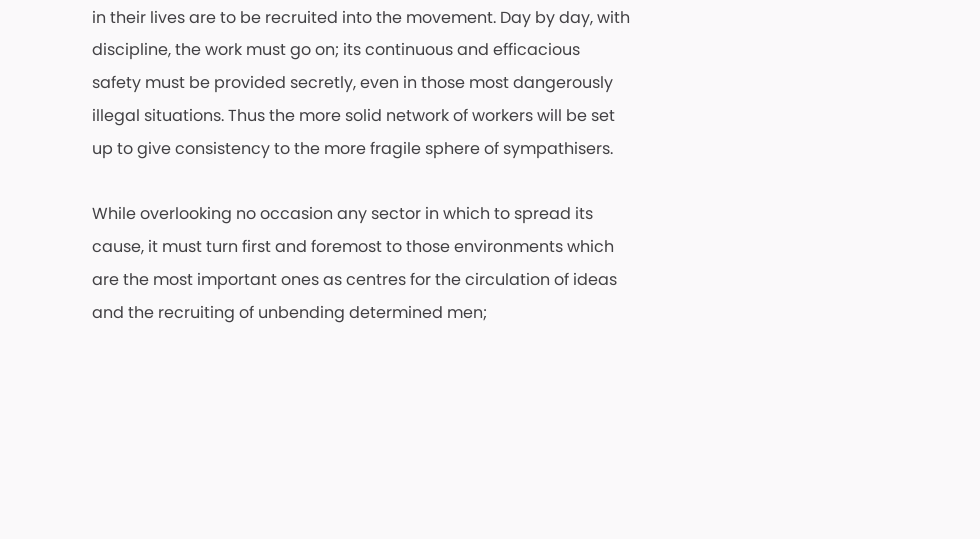in their lives are to be recruited into the movement. Day by day, with discipline, the work must go on; its continuous and efficacious safety must be provided secretly, even in those most dangerously illegal situations. Thus the more solid network of workers will be set up to give consistency to the more fragile sphere of sympathisers.

While overlooking no occasion any sector in which to spread its cause, it must turn first and foremost to those environments which are the most important ones as centres for the circulation of ideas and the recruiting of unbending determined men;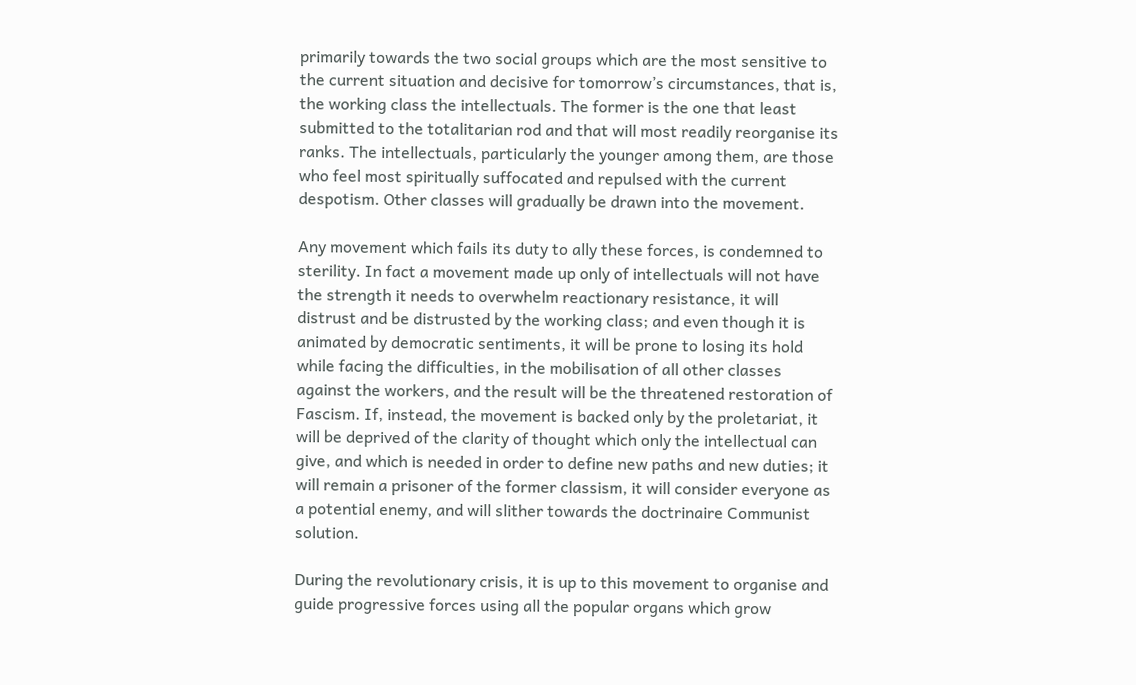primarily towards the two social groups which are the most sensitive to the current situation and decisive for tomorrow’s circumstances, that is, the working class the intellectuals. The former is the one that least submitted to the totalitarian rod and that will most readily reorganise its ranks. The intellectuals, particularly the younger among them, are those who feel most spiritually suffocated and repulsed with the current despotism. Other classes will gradually be drawn into the movement.

Any movement which fails its duty to ally these forces, is condemned to sterility. In fact a movement made up only of intellectuals will not have the strength it needs to overwhelm reactionary resistance, it will distrust and be distrusted by the working class; and even though it is animated by democratic sentiments, it will be prone to losing its hold while facing the difficulties, in the mobilisation of all other classes against the workers, and the result will be the threatened restoration of Fascism. If, instead, the movement is backed only by the proletariat, it will be deprived of the clarity of thought which only the intellectual can give, and which is needed in order to define new paths and new duties; it will remain a prisoner of the former classism, it will consider everyone as a potential enemy, and will slither towards the doctrinaire Communist solution.

During the revolutionary crisis, it is up to this movement to organise and guide progressive forces using all the popular organs which grow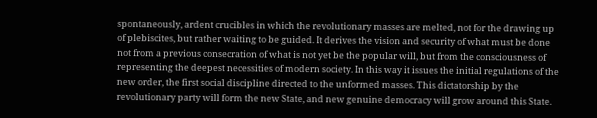spontaneously, ardent crucibles in which the revolutionary masses are melted, not for the drawing up of plebiscites, but rather waiting to be guided. It derives the vision and security of what must be done not from a previous consecration of what is not yet be the popular will, but from the consciousness of representing the deepest necessities of modern society. In this way it issues the initial regulations of the new order, the first social discipline directed to the unformed masses. This dictatorship by the revolutionary party will form the new State, and new genuine democracy will grow around this State.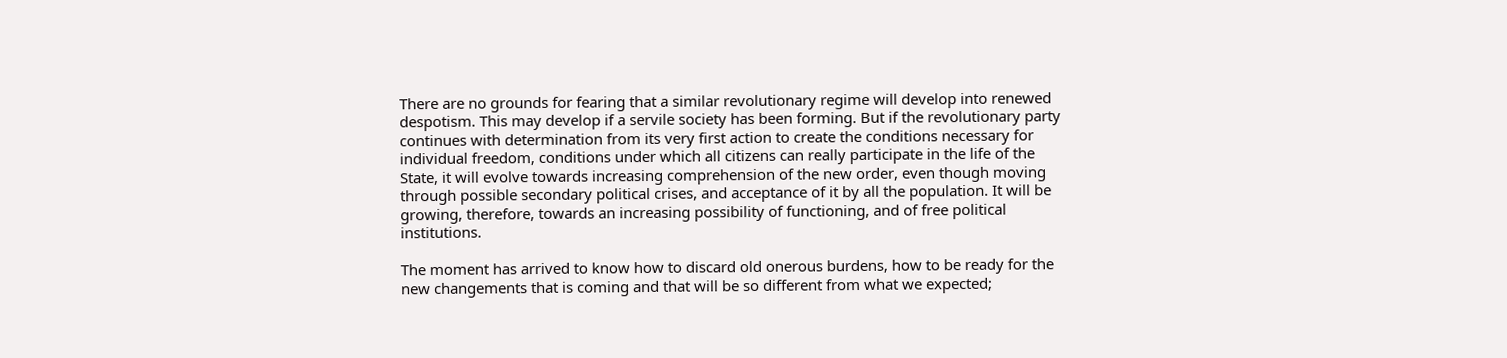There are no grounds for fearing that a similar revolutionary regime will develop into renewed despotism. This may develop if a servile society has been forming. But if the revolutionary party continues with determination from its very first action to create the conditions necessary for individual freedom, conditions under which all citizens can really participate in the life of the State, it will evolve towards increasing comprehension of the new order, even though moving through possible secondary political crises, and acceptance of it by all the population. It will be growing, therefore, towards an increasing possibility of functioning, and of free political institutions.

The moment has arrived to know how to discard old onerous burdens, how to be ready for the new changements that is coming and that will be so different from what we expected;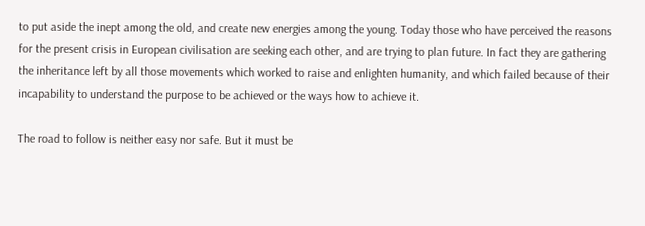to put aside the inept among the old, and create new energies among the young. Today those who have perceived the reasons for the present crisis in European civilisation are seeking each other, and are trying to plan future. In fact they are gathering the inheritance left by all those movements which worked to raise and enlighten humanity, and which failed because of their incapability to understand the purpose to be achieved or the ways how to achieve it.

The road to follow is neither easy nor safe. But it must be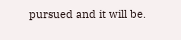pursued and it will be.